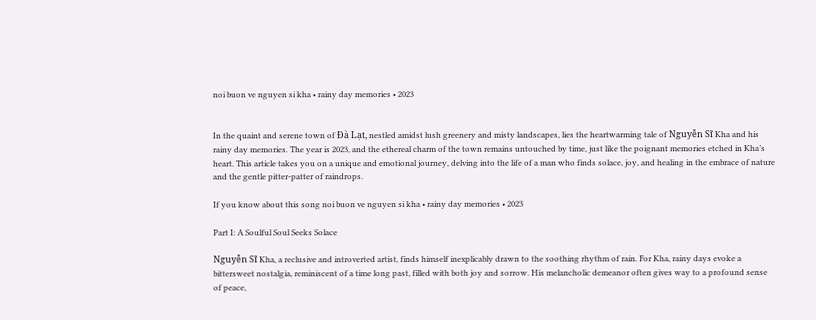noi buon ve nguyen si kha • rainy day memories • 2023


In the quaint and serene town of Đà Lạt, nestled amidst lush greenery and misty landscapes, lies the heartwarming tale of Nguyễn Sĩ Kha and his rainy day memories. The year is 2023, and the ethereal charm of the town remains untouched by time, just like the poignant memories etched in Kha’s heart. This article takes you on a unique and emotional journey, delving into the life of a man who finds solace, joy, and healing in the embrace of nature and the gentle pitter-patter of raindrops.

If you know about this song noi buon ve nguyen si kha • rainy day memories • 2023

Part I: A Soulful Soul Seeks Solace

Nguyễn Sĩ Kha, a reclusive and introverted artist, finds himself inexplicably drawn to the soothing rhythm of rain. For Kha, rainy days evoke a bittersweet nostalgia, reminiscent of a time long past, filled with both joy and sorrow. His melancholic demeanor often gives way to a profound sense of peace,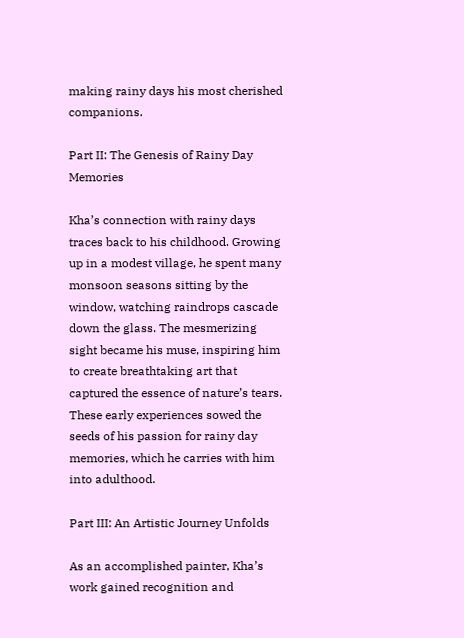making rainy days his most cherished companions.

Part II: The Genesis of Rainy Day Memories

Kha’s connection with rainy days traces back to his childhood. Growing up in a modest village, he spent many monsoon seasons sitting by the window, watching raindrops cascade down the glass. The mesmerizing sight became his muse, inspiring him to create breathtaking art that captured the essence of nature’s tears. These early experiences sowed the seeds of his passion for rainy day memories, which he carries with him into adulthood.

Part III: An Artistic Journey Unfolds

As an accomplished painter, Kha’s work gained recognition and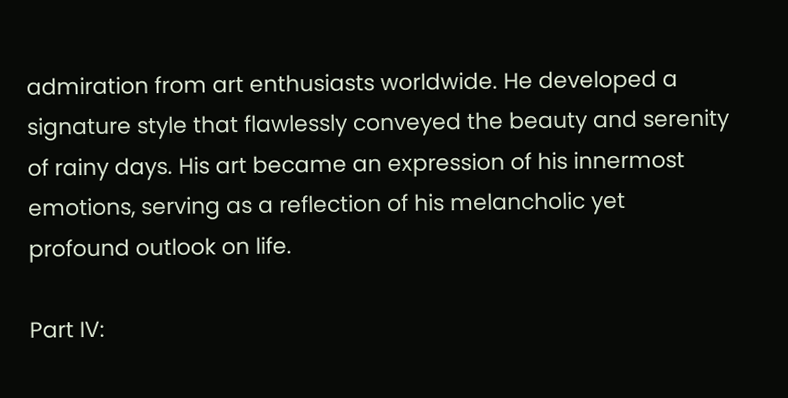admiration from art enthusiasts worldwide. He developed a signature style that flawlessly conveyed the beauty and serenity of rainy days. His art became an expression of his innermost emotions, serving as a reflection of his melancholic yet profound outlook on life.

Part IV: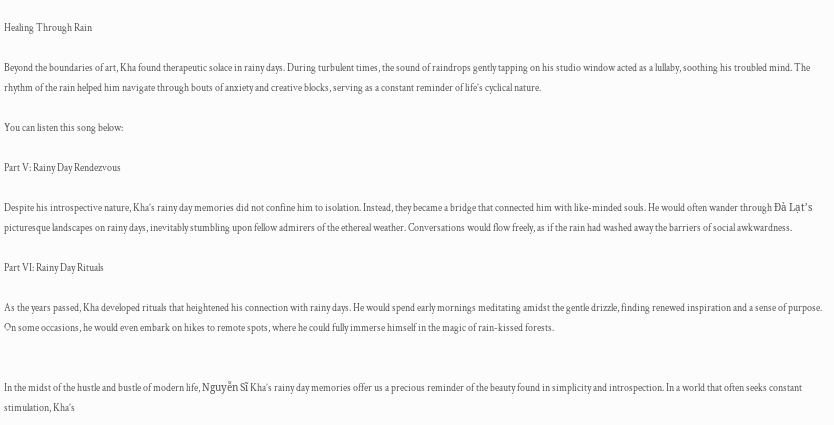Healing Through Rain

Beyond the boundaries of art, Kha found therapeutic solace in rainy days. During turbulent times, the sound of raindrops gently tapping on his studio window acted as a lullaby, soothing his troubled mind. The rhythm of the rain helped him navigate through bouts of anxiety and creative blocks, serving as a constant reminder of life’s cyclical nature.

You can listen this song below:

Part V: Rainy Day Rendezvous

Despite his introspective nature, Kha’s rainy day memories did not confine him to isolation. Instead, they became a bridge that connected him with like-minded souls. He would often wander through Đà Lạt’s picturesque landscapes on rainy days, inevitably stumbling upon fellow admirers of the ethereal weather. Conversations would flow freely, as if the rain had washed away the barriers of social awkwardness.

Part VI: Rainy Day Rituals

As the years passed, Kha developed rituals that heightened his connection with rainy days. He would spend early mornings meditating amidst the gentle drizzle, finding renewed inspiration and a sense of purpose. On some occasions, he would even embark on hikes to remote spots, where he could fully immerse himself in the magic of rain-kissed forests.


In the midst of the hustle and bustle of modern life, Nguyễn Sĩ Kha’s rainy day memories offer us a precious reminder of the beauty found in simplicity and introspection. In a world that often seeks constant stimulation, Kha’s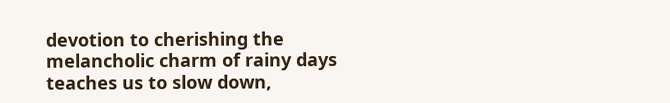devotion to cherishing the melancholic charm of rainy days teaches us to slow down,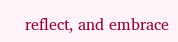reflect, and embrace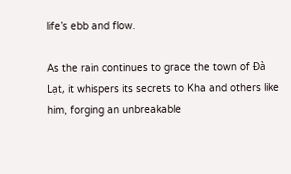life’s ebb and flow.

As the rain continues to grace the town of Đà Lạt, it whispers its secrets to Kha and others like him, forging an unbreakable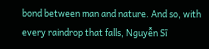bond between man and nature. And so, with every raindrop that falls, Nguyễn Sĩ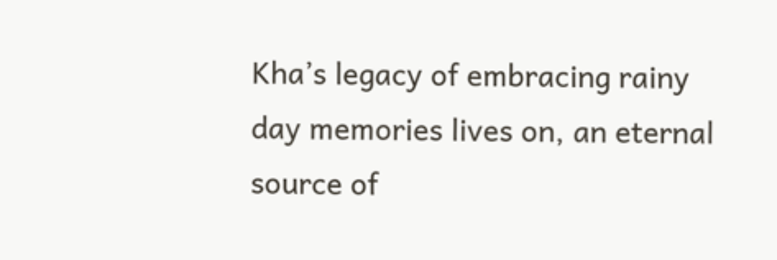Kha’s legacy of embracing rainy day memories lives on, an eternal source of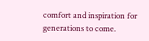comfort and inspiration for generations to come.